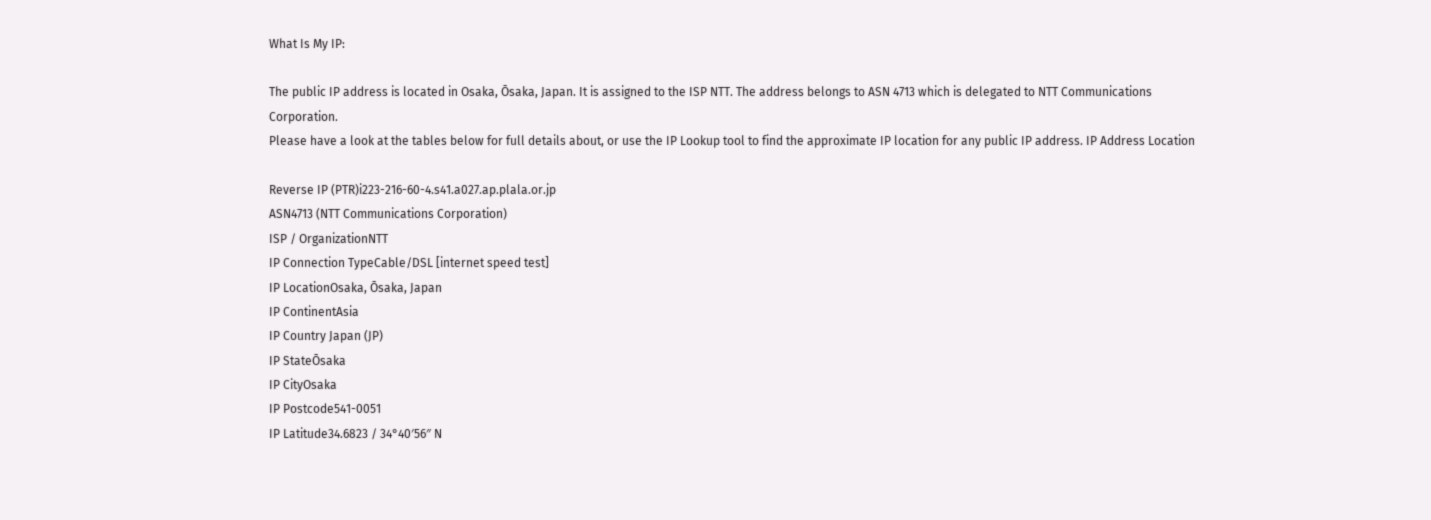What Is My IP:

The public IP address is located in Osaka, Ōsaka, Japan. It is assigned to the ISP NTT. The address belongs to ASN 4713 which is delegated to NTT Communications Corporation.
Please have a look at the tables below for full details about, or use the IP Lookup tool to find the approximate IP location for any public IP address. IP Address Location

Reverse IP (PTR)i223-216-60-4.s41.a027.ap.plala.or.jp
ASN4713 (NTT Communications Corporation)
ISP / OrganizationNTT
IP Connection TypeCable/DSL [internet speed test]
IP LocationOsaka, Ōsaka, Japan
IP ContinentAsia
IP Country Japan (JP)
IP StateŌsaka
IP CityOsaka
IP Postcode541-0051
IP Latitude34.6823 / 34°40′56″ N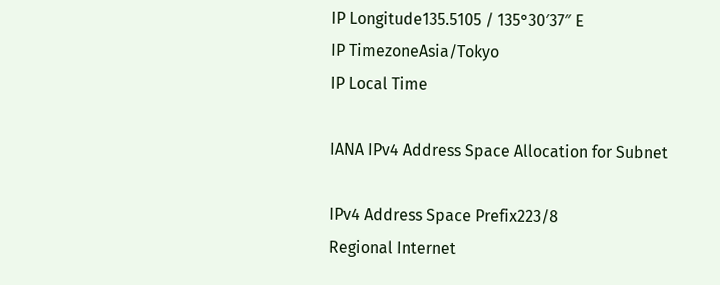IP Longitude135.5105 / 135°30′37″ E
IP TimezoneAsia/Tokyo
IP Local Time

IANA IPv4 Address Space Allocation for Subnet

IPv4 Address Space Prefix223/8
Regional Internet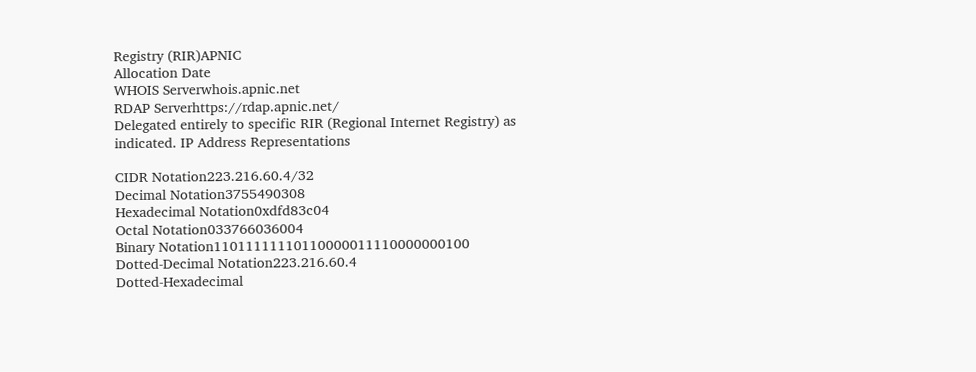Registry (RIR)APNIC
Allocation Date
WHOIS Serverwhois.apnic.net
RDAP Serverhttps://rdap.apnic.net/
Delegated entirely to specific RIR (Regional Internet Registry) as indicated. IP Address Representations

CIDR Notation223.216.60.4/32
Decimal Notation3755490308
Hexadecimal Notation0xdfd83c04
Octal Notation033766036004
Binary Notation11011111110110000011110000000100
Dotted-Decimal Notation223.216.60.4
Dotted-Hexadecimal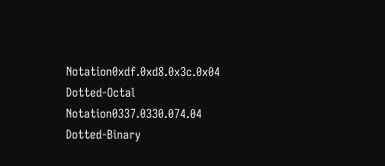Notation0xdf.0xd8.0x3c.0x04
Dotted-Octal Notation0337.0330.074.04
Dotted-Binary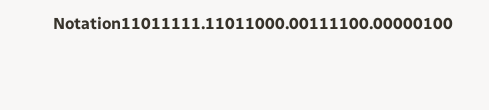Notation11011111.11011000.00111100.00000100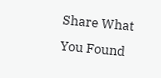Share What You Found